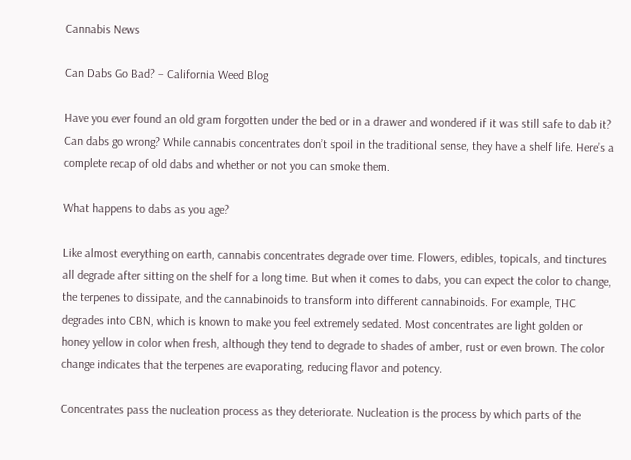Cannabis News

Can Dabs Go Bad? – California Weed Blog

Have you ever found an old gram forgotten under the bed or in a drawer and wondered if it was still safe to dab it? Can dabs go wrong? While cannabis concentrates don’t spoil in the traditional sense, they have a shelf life. Here’s a complete recap of old dabs and whether or not you can smoke them.

What happens to dabs as you age?

Like almost everything on earth, cannabis concentrates degrade over time. Flowers, edibles, topicals, and tinctures all degrade after sitting on the shelf for a long time. But when it comes to dabs, you can expect the color to change, the terpenes to dissipate, and the cannabinoids to transform into different cannabinoids. For example, THC degrades into CBN, which is known to make you feel extremely sedated. Most concentrates are light golden or honey yellow in color when fresh, although they tend to degrade to shades of amber, rust or even brown. The color change indicates that the terpenes are evaporating, reducing flavor and potency.

Concentrates pass the nucleation process as they deteriorate. Nucleation is the process by which parts of the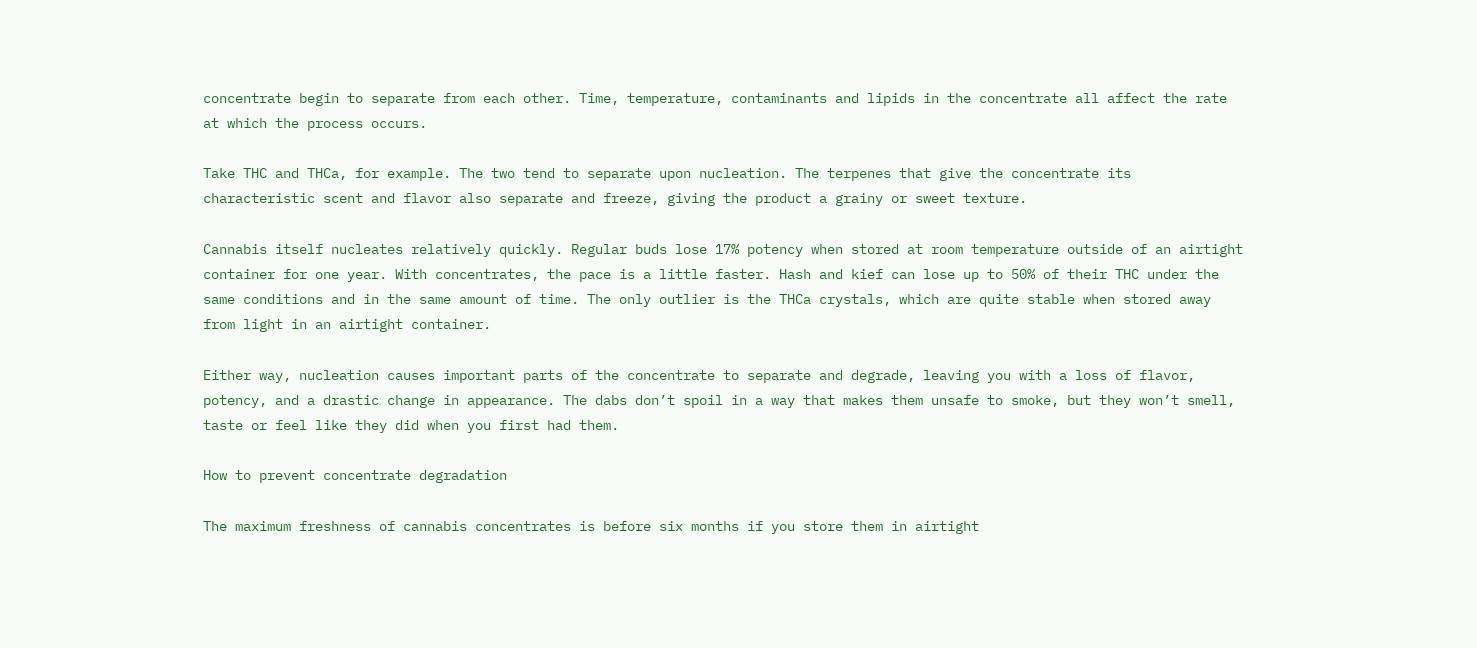concentrate begin to separate from each other. Time, temperature, contaminants and lipids in the concentrate all affect the rate at which the process occurs.

Take THC and THCa, for example. The two tend to separate upon nucleation. The terpenes that give the concentrate its characteristic scent and flavor also separate and freeze, giving the product a grainy or sweet texture.

Cannabis itself nucleates relatively quickly. Regular buds lose 17% potency when stored at room temperature outside of an airtight container for one year. With concentrates, the pace is a little faster. Hash and kief can lose up to 50% of their THC under the same conditions and in the same amount of time. The only outlier is the THCa crystals, which are quite stable when stored away from light in an airtight container.

Either way, nucleation causes important parts of the concentrate to separate and degrade, leaving you with a loss of flavor, potency, and a drastic change in appearance. The dabs don’t spoil in a way that makes them unsafe to smoke, but they won’t smell, taste or feel like they did when you first had them.

How to prevent concentrate degradation

The maximum freshness of cannabis concentrates is before six months if you store them in airtight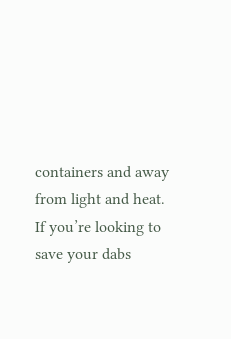containers and away from light and heat. If you’re looking to save your dabs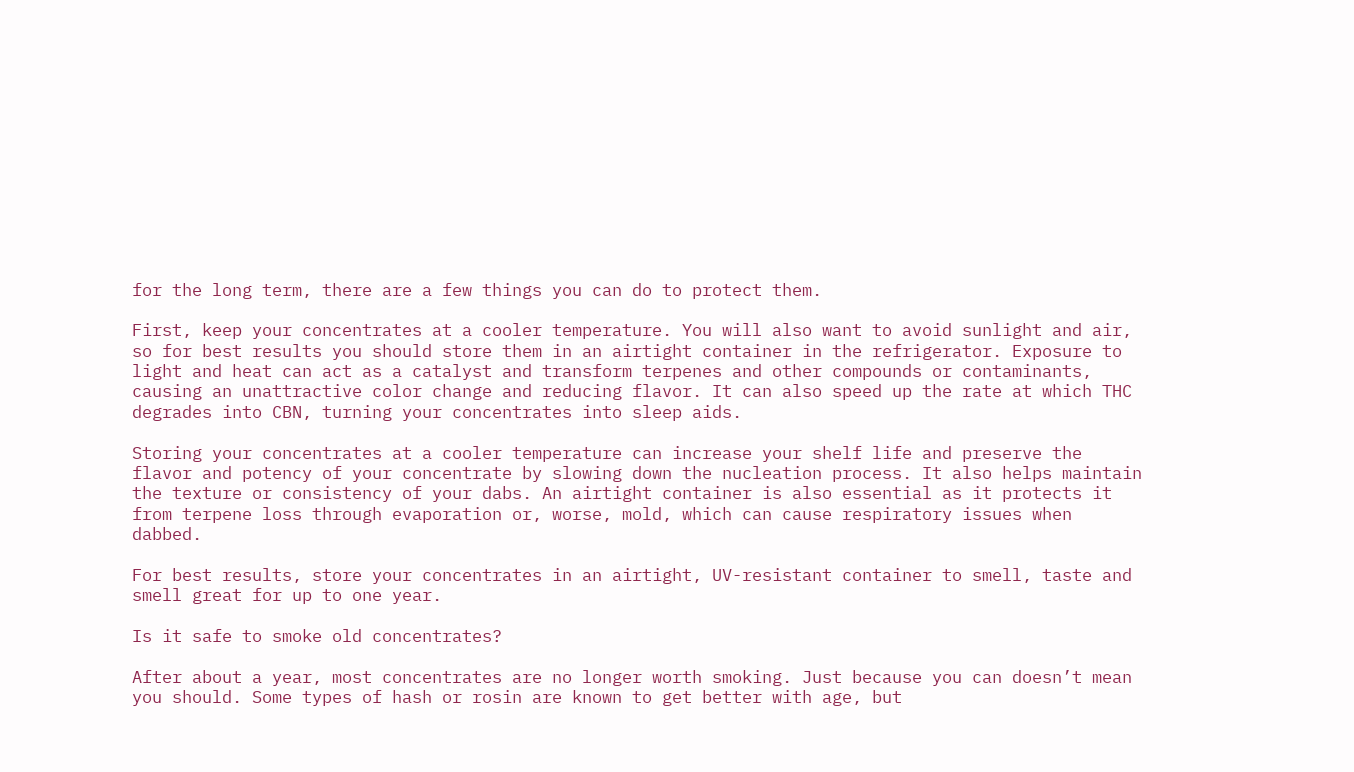for the long term, there are a few things you can do to protect them.

First, keep your concentrates at a cooler temperature. You will also want to avoid sunlight and air, so for best results you should store them in an airtight container in the refrigerator. Exposure to light and heat can act as a catalyst and transform terpenes and other compounds or contaminants, causing an unattractive color change and reducing flavor. It can also speed up the rate at which THC degrades into CBN, turning your concentrates into sleep aids.

Storing your concentrates at a cooler temperature can increase your shelf life and preserve the flavor and potency of your concentrate by slowing down the nucleation process. It also helps maintain the texture or consistency of your dabs. An airtight container is also essential as it protects it from terpene loss through evaporation or, worse, mold, which can cause respiratory issues when dabbed.

For best results, store your concentrates in an airtight, UV-resistant container to smell, taste and smell great for up to one year.

Is it safe to smoke old concentrates?

After about a year, most concentrates are no longer worth smoking. Just because you can doesn’t mean you should. Some types of hash or rosin are known to get better with age, but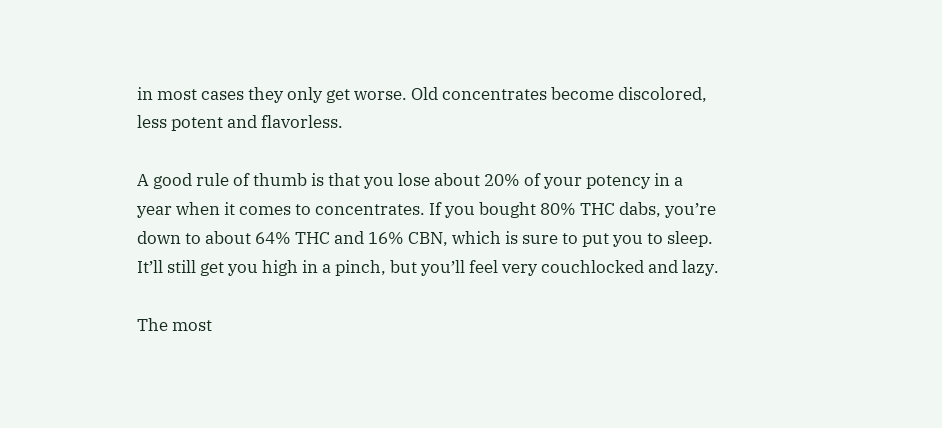in most cases they only get worse. Old concentrates become discolored, less potent and flavorless.

A good rule of thumb is that you lose about 20% of your potency in a year when it comes to concentrates. If you bought 80% THC dabs, you’re down to about 64% THC and 16% CBN, which is sure to put you to sleep. It’ll still get you high in a pinch, but you’ll feel very couchlocked and lazy.

The most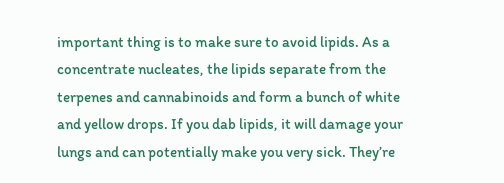important thing is to make sure to avoid lipids. As a concentrate nucleates, the lipids separate from the terpenes and cannabinoids and form a bunch of white and yellow drops. If you dab lipids, it will damage your lungs and can potentially make you very sick. They’re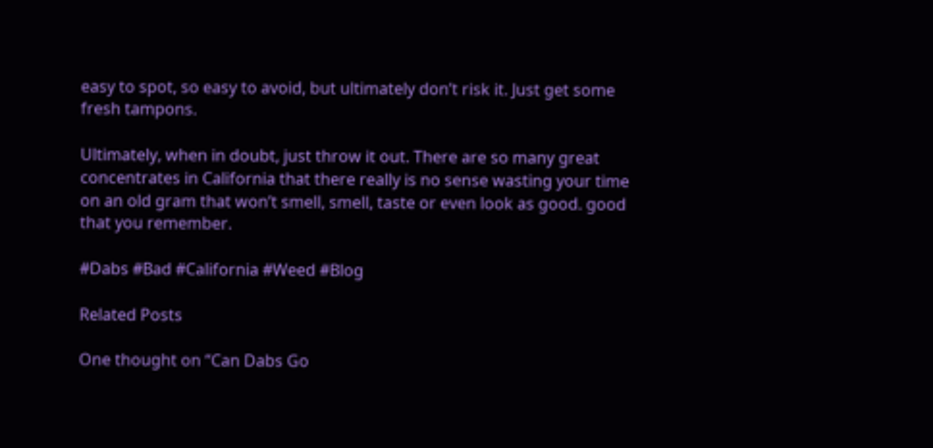easy to spot, so easy to avoid, but ultimately don’t risk it. Just get some fresh tampons.

Ultimately, when in doubt, just throw it out. There are so many great concentrates in California that there really is no sense wasting your time on an old gram that won’t smell, smell, taste or even look as good. good that you remember.

#Dabs #Bad #California #Weed #Blog

Related Posts

One thought on “Can Dabs Go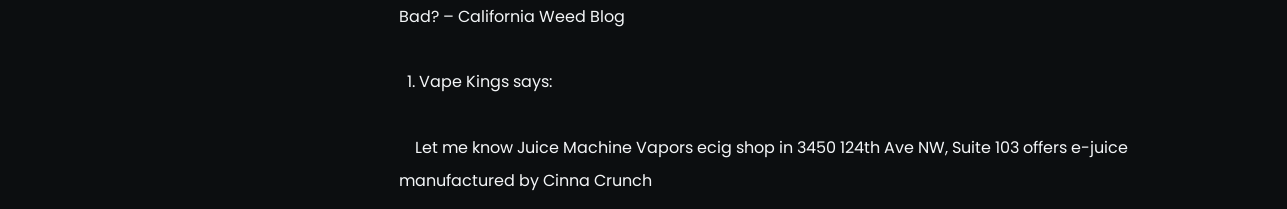Bad? – California Weed Blog

  1. Vape Kings says:

    Let me know Juice Machine Vapors ecig shop in 3450 124th Ave NW, Suite 103 offers e-juice manufactured by Cinna Crunch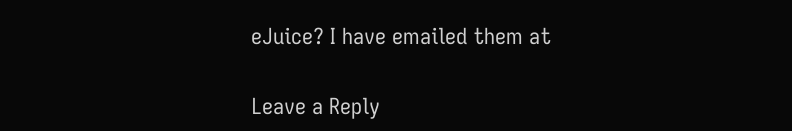eJuice? I have emailed them at

Leave a Reply